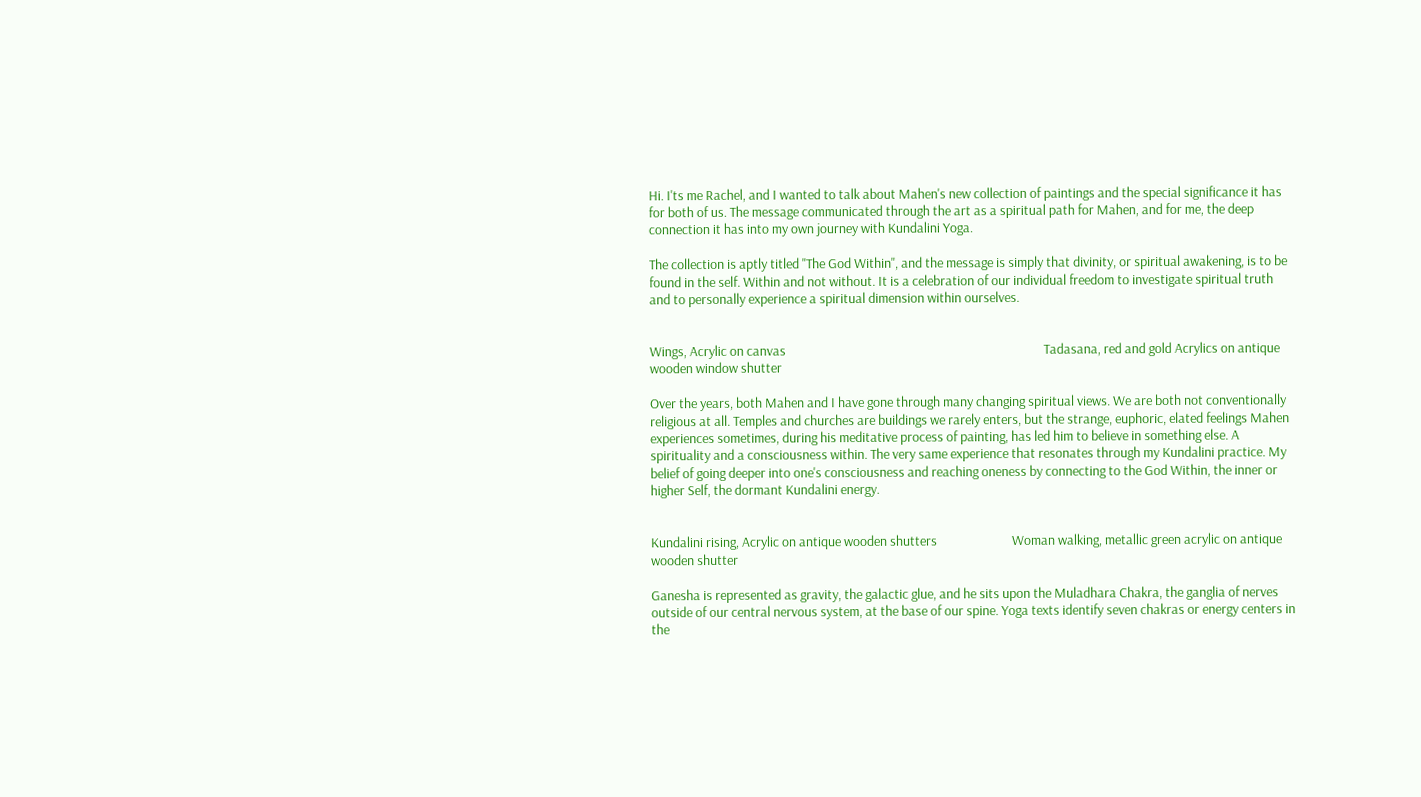Hi. I'ts me Rachel, and I wanted to talk about Mahen's new collection of paintings and the special significance it has for both of us. The message communicated through the art as a spiritual path for Mahen, and for me, the deep connection it has into my own journey with Kundalini Yoga.

The collection is aptly titled "The God Within", and the message is simply that divinity, or spiritual awakening, is to be found in the self. Within and not without. It is a celebration of our individual freedom to investigate spiritual truth and to personally experience a spiritual dimension within ourselves.


Wings, Acrylic on canvas                                                                                      Tadasana, red and gold Acrylics on antique wooden window shutter

Over the years, both Mahen and I have gone through many changing spiritual views. We are both not conventionally religious at all. Temples and churches are buildings we rarely enters, but the strange, euphoric, elated feelings Mahen experiences sometimes, during his meditative process of painting, has led him to believe in something else. A spirituality and a consciousness within. The very same experience that resonates through my Kundalini practice. My  belief of going deeper into one's consciousness and reaching oneness by connecting to the God Within, the inner or higher Self, the dormant Kundalini energy.


Kundalini rising, Acrylic on antique wooden shutters                         Woman walking, metallic green acrylic on antique wooden shutter

Ganesha is represented as gravity, the galactic glue, and he sits upon the Muladhara Chakra, the ganglia of nerves outside of our central nervous system, at the base of our spine. Yoga texts identify seven chakras or energy centers in the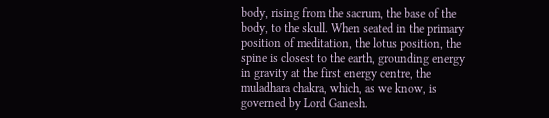body, rising from the sacrum, the base of the body, to the skull. When seated in the primary position of meditation, the lotus position, the spine is closest to the earth, grounding energy in gravity at the first energy centre, the muladhara chakra, which, as we know, is governed by Lord Ganesh.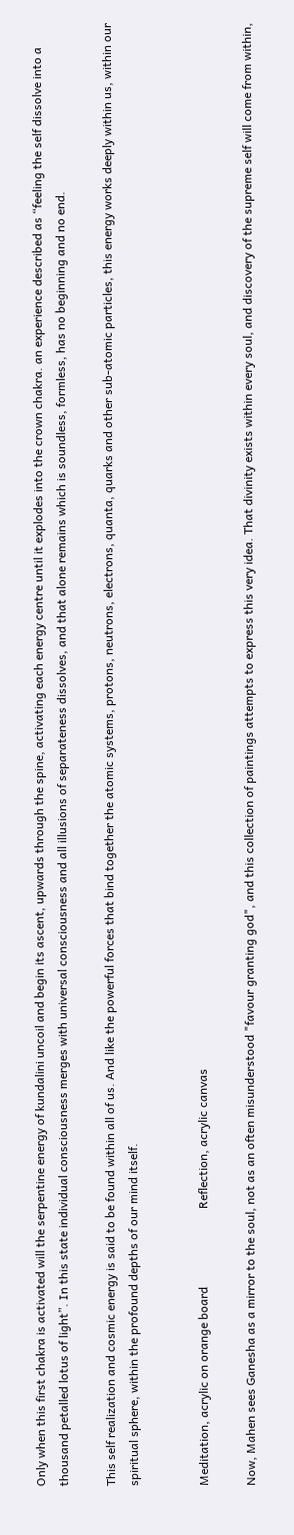Only when this first chakra is activated will the serpentine energy of kundalini uncoil and begin its ascent, upwards through the spine, activating each energy centre until it explodes into the crown chakra. an experience described as “feeling the self dissolve into a thousand petalled lotus of light”. In this state individual consciousness merges with universal consciousness and all illusions of separateness dissolves, and that alone remains which is soundless, formless, has no beginning and no end.

This self realization and cosmic energy is said to be found within all of us. And like the powerful forces that bind together the atomic systems, protons, neutrons, electrons, quanta, quarks and other sub-atomic particles, this energy works deeply within us, within our spiritual sphere, within the profound depths of our mind itself.


Meditation, acrylic on orange board                          Reflection, acrylic canvas

Now, Mahen sees Ganesha as a mirror to the soul, not as an often misunderstood "favour granting god", and this collection of paintings attempts to express this very idea. That divinity exists within every soul, and discovery of the supreme self will come from within,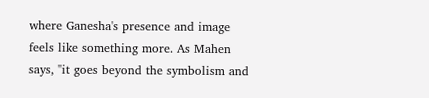where Ganesha's presence and image feels like something more. As Mahen says, "it goes beyond the symbolism and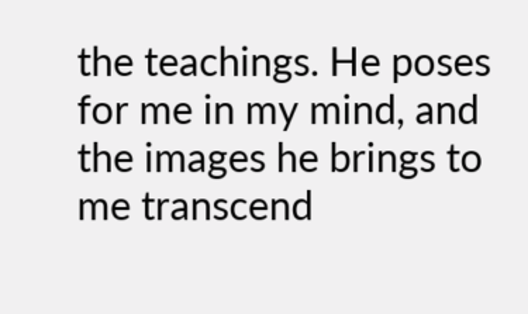the teachings. He poses for me in my mind, and the images he brings to me transcend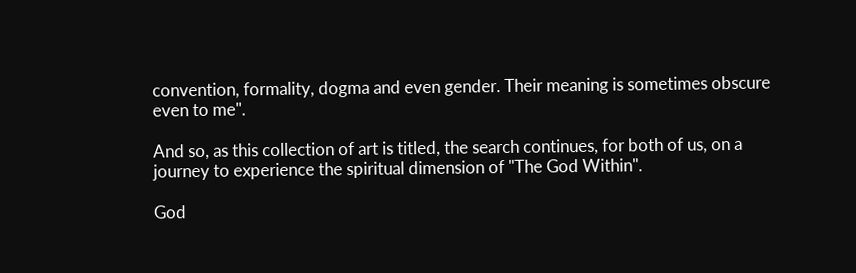convention, formality, dogma and even gender. Their meaning is sometimes obscure even to me".

And so, as this collection of art is titled, the search continues, for both of us, on a journey to experience the spiritual dimension of "The God Within".

God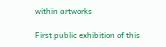within artworks

First public exhibition of this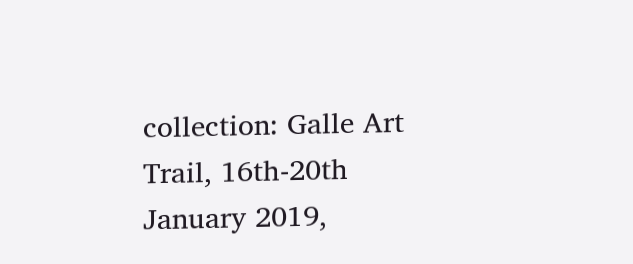collection: Galle Art Trail, 16th-20th January 2019,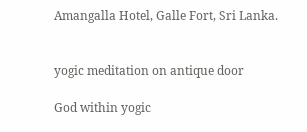Amangalla Hotel, Galle Fort, Sri Lanka.


yogic meditation on antique door

God within yogic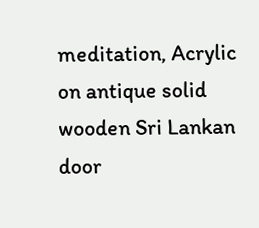meditation, Acrylic on antique solid wooden Sri Lankan door